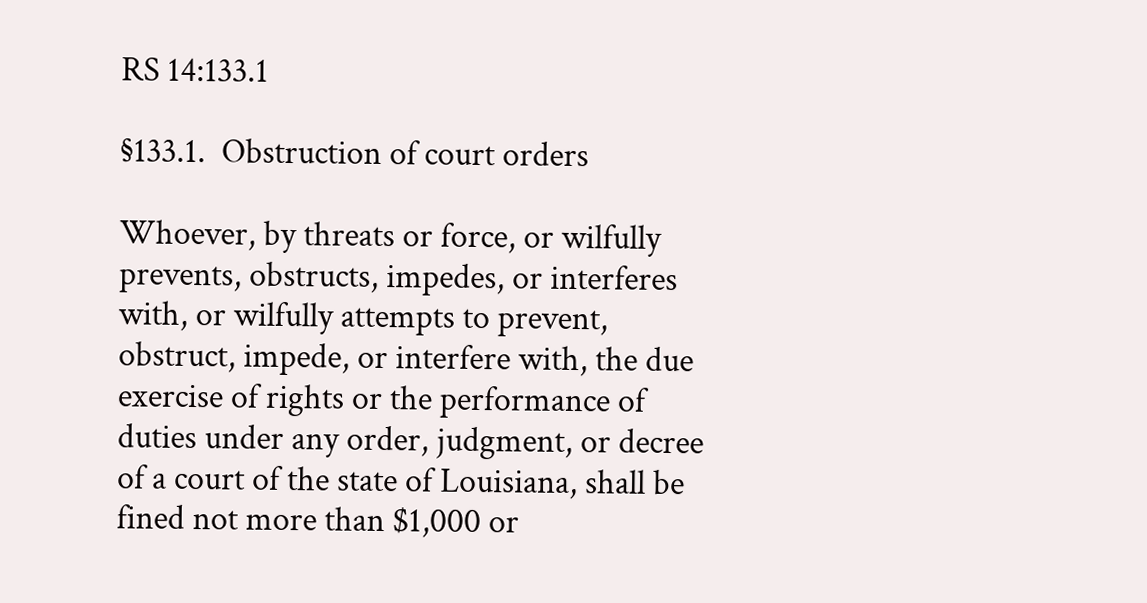RS 14:133.1

§133.1.  Obstruction of court orders

Whoever, by threats or force, or wilfully prevents, obstructs, impedes, or interferes with, or wilfully attempts to prevent, obstruct, impede, or interfere with, the due exercise of rights or the performance of duties under any order, judgment, or decree of a court of the state of Louisiana, shall be fined not more than $1,000 or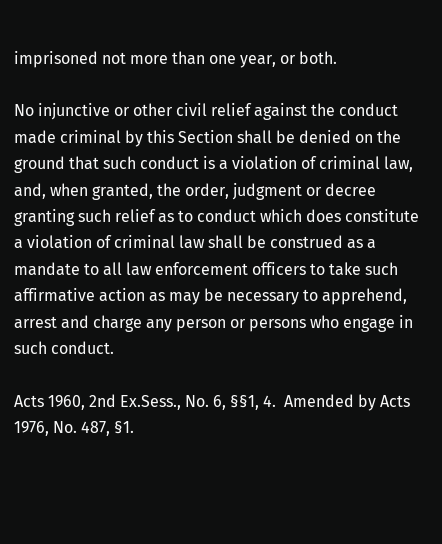imprisoned not more than one year, or both.

No injunctive or other civil relief against the conduct made criminal by this Section shall be denied on the ground that such conduct is a violation of criminal law, and, when granted, the order, judgment or decree granting such relief as to conduct which does constitute a violation of criminal law shall be construed as a mandate to all law enforcement officers to take such affirmative action as may be necessary to apprehend, arrest and charge any person or persons who engage in such conduct.

Acts 1960, 2nd Ex.Sess., No. 6, §§1, 4.  Amended by Acts 1976, No. 487, §1.